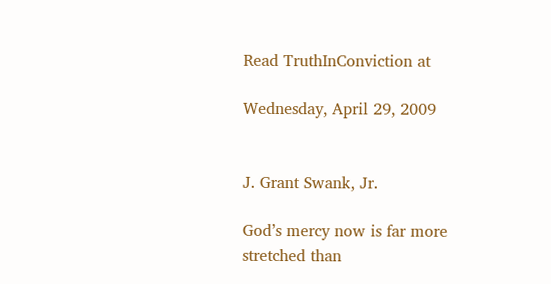Read TruthInConviction at

Wednesday, April 29, 2009


J. Grant Swank, Jr.

God’s mercy now is far more stretched than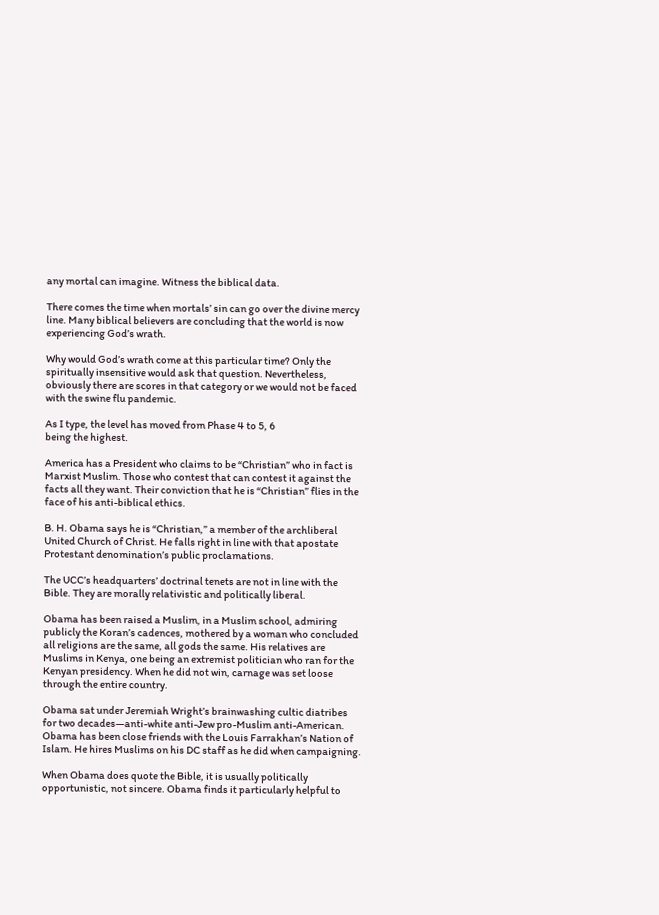any mortal can imagine. Witness the biblical data.

There comes the time when mortals’ sin can go over the divine mercy line. Many biblical believers are concluding that the world is now experiencing God’s wrath.

Why would God’s wrath come at this particular time? Only the spiritually insensitive would ask that question. Nevertheless, obviously there are scores in that category or we would not be faced with the swine flu pandemic.

As I type, the level has moved from Phase 4 to 5, 6
being the highest.

America has a President who claims to be “Christian” who in fact is Marxist Muslim. Those who contest that can contest it against the facts all they want. Their conviction that he is “Christian” flies in the face of his anti-biblical ethics.

B. H. Obama says he is “Christian,” a member of the archliberal United Church of Christ. He falls right in line with that apostate Protestant denomination’s public proclamations.

The UCC’s headquarters’ doctrinal tenets are not in line with the Bible. They are morally relativistic and politically liberal.

Obama has been raised a Muslim, in a Muslim school, admiring publicly the Koran’s cadences, mothered by a woman who concluded all religions are the same, all gods the same. His relatives are Muslims in Kenya, one being an extremist politician who ran for the Kenyan presidency. When he did not win, carnage was set loose through the entire country.

Obama sat under Jeremiah Wright’s brainwashing cultic diatribes for two decades—anti-white anti-Jew pro-Muslim anti-American. Obama has been close friends with the Louis Farrakhan’s Nation of Islam. He hires Muslims on his DC staff as he did when campaigning.

When Obama does quote the Bible, it is usually politically opportunistic, not sincere. Obama finds it particularly helpful to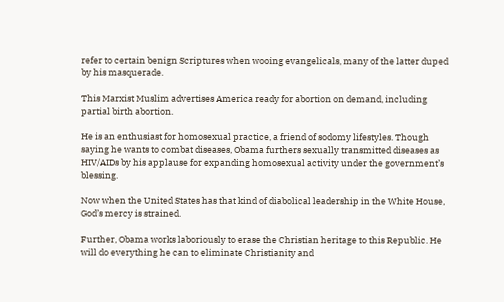refer to certain benign Scriptures when wooing evangelicals, many of the latter duped by his masquerade.

This Marxist Muslim advertises America ready for abortion on demand, including partial birth abortion.

He is an enthusiast for homosexual practice, a friend of sodomy lifestyles. Though saying he wants to combat diseases, Obama furthers sexually transmitted diseases as HIV/AIDs by his applause for expanding homosexual activity under the government’s blessing.

Now when the United States has that kind of diabolical leadership in the White House, God’s mercy is strained.

Further, Obama works laboriously to erase the Christian heritage to this Republic. He will do everything he can to eliminate Christianity and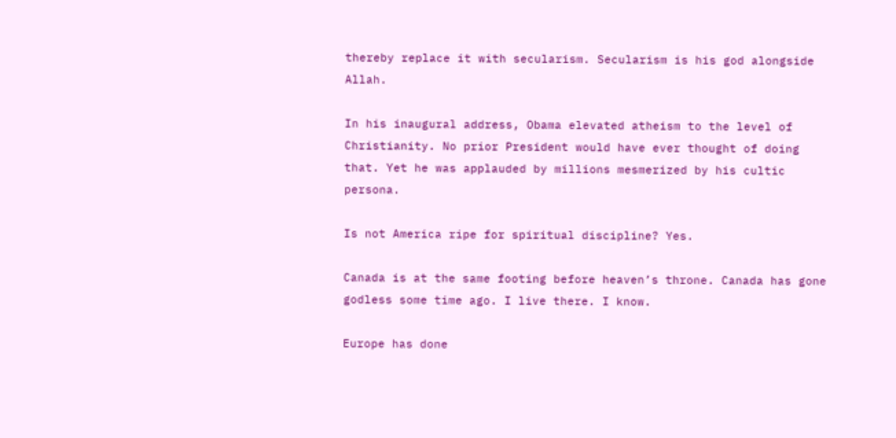thereby replace it with secularism. Secularism is his god alongside Allah.

In his inaugural address, Obama elevated atheism to the level of Christianity. No prior President would have ever thought of doing that. Yet he was applauded by millions mesmerized by his cultic persona.

Is not America ripe for spiritual discipline? Yes.

Canada is at the same footing before heaven’s throne. Canada has gone godless some time ago. I live there. I know.

Europe has done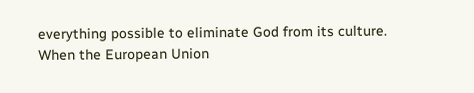everything possible to eliminate God from its culture. When the European Union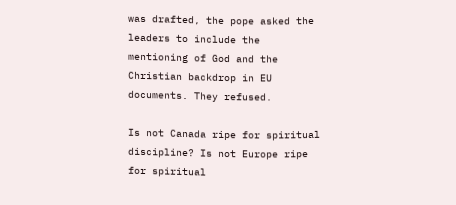was drafted, the pope asked the leaders to include the mentioning of God and the Christian backdrop in EU documents. They refused.

Is not Canada ripe for spiritual discipline? Is not Europe ripe for spiritual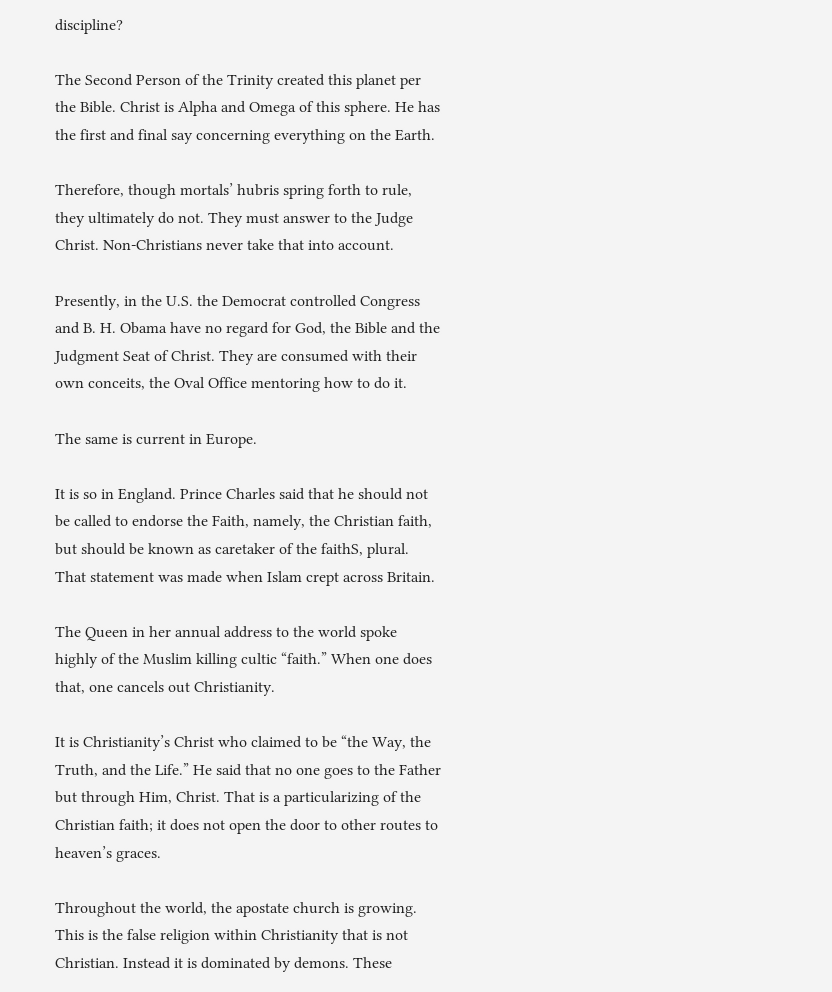discipline?

The Second Person of the Trinity created this planet per the Bible. Christ is Alpha and Omega of this sphere. He has the first and final say concerning everything on the Earth.

Therefore, though mortals’ hubris spring forth to rule, they ultimately do not. They must answer to the Judge Christ. Non-Christians never take that into account.

Presently, in the U.S. the Democrat controlled Congress and B. H. Obama have no regard for God, the Bible and the Judgment Seat of Christ. They are consumed with their own conceits, the Oval Office mentoring how to do it.

The same is current in Europe.

It is so in England. Prince Charles said that he should not be called to endorse the Faith, namely, the Christian faith, but should be known as caretaker of the faithS, plural. That statement was made when Islam crept across Britain.

The Queen in her annual address to the world spoke highly of the Muslim killing cultic “faith.” When one does that, one cancels out Christianity.

It is Christianity’s Christ who claimed to be “the Way, the Truth, and the Life.” He said that no one goes to the Father but through Him, Christ. That is a particularizing of the Christian faith; it does not open the door to other routes to heaven’s graces.

Throughout the world, the apostate church is growing. This is the false religion within Christianity that is not Christian. Instead it is dominated by demons. These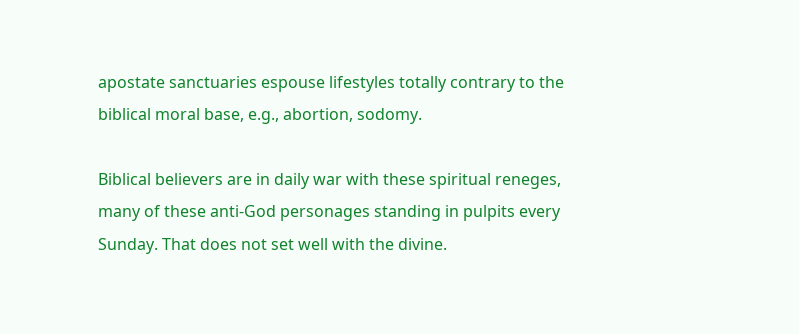apostate sanctuaries espouse lifestyles totally contrary to the biblical moral base, e.g., abortion, sodomy.

Biblical believers are in daily war with these spiritual reneges, many of these anti-God personages standing in pulpits every Sunday. That does not set well with the divine.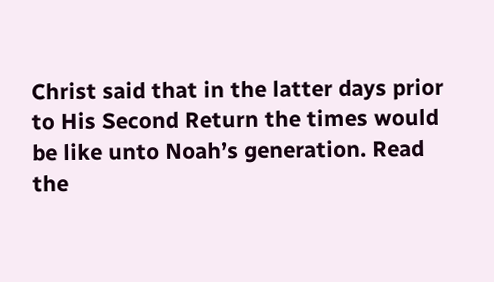Christ said that in the latter days prior to His Second Return the times would be like unto Noah’s generation. Read the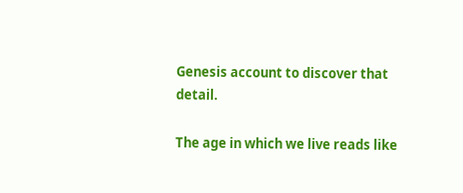Genesis account to discover that detail.

The age in which we live reads like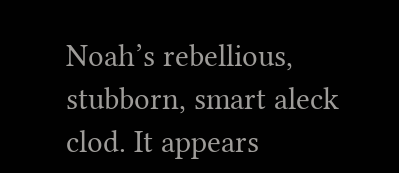Noah’s rebellious, stubborn, smart aleck clod. It appears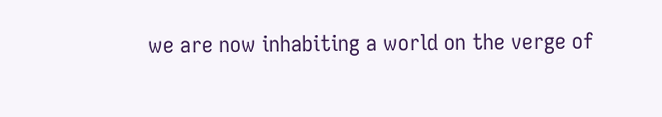we are now inhabiting a world on the verge of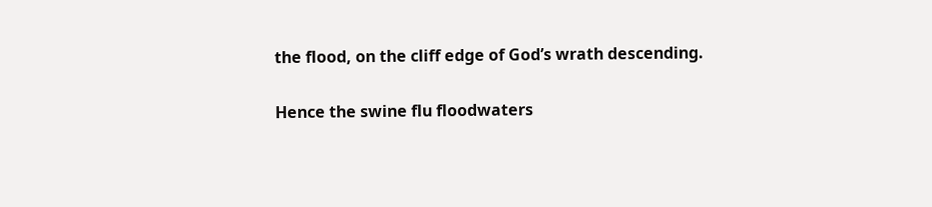the flood, on the cliff edge of God’s wrath descending.

Hence the swine flu floodwaters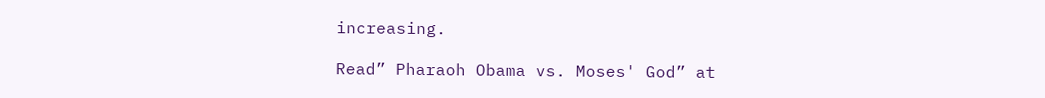increasing.

Read” Pharaoh Obama vs. Moses' God” at